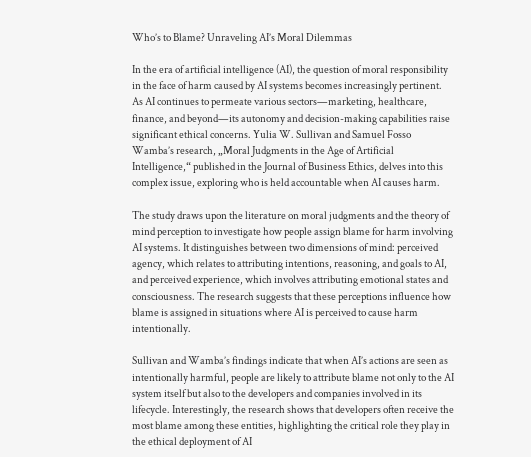Who’s to Blame? Unraveling AI’s Moral Dilemmas

In the era of artificial intelligence (AI), the question of moral responsibility in the face of harm caused by AI systems becomes increasingly pertinent. As AI continues to permeate various sectors—marketing, healthcare, finance, and beyond—its autonomy and decision-making capabilities raise significant ethical concerns. Yulia W. Sullivan and Samuel Fosso Wamba’s research, „Moral Judgments in the Age of Artificial Intelligence,“ published in the Journal of Business Ethics, delves into this complex issue, exploring who is held accountable when AI causes harm.

The study draws upon the literature on moral judgments and the theory of mind perception to investigate how people assign blame for harm involving AI systems. It distinguishes between two dimensions of mind: perceived agency, which relates to attributing intentions, reasoning, and goals to AI, and perceived experience, which involves attributing emotional states and consciousness. The research suggests that these perceptions influence how blame is assigned in situations where AI is perceived to cause harm intentionally.

Sullivan and Wamba’s findings indicate that when AI’s actions are seen as intentionally harmful, people are likely to attribute blame not only to the AI system itself but also to the developers and companies involved in its lifecycle. Interestingly, the research shows that developers often receive the most blame among these entities, highlighting the critical role they play in the ethical deployment of AI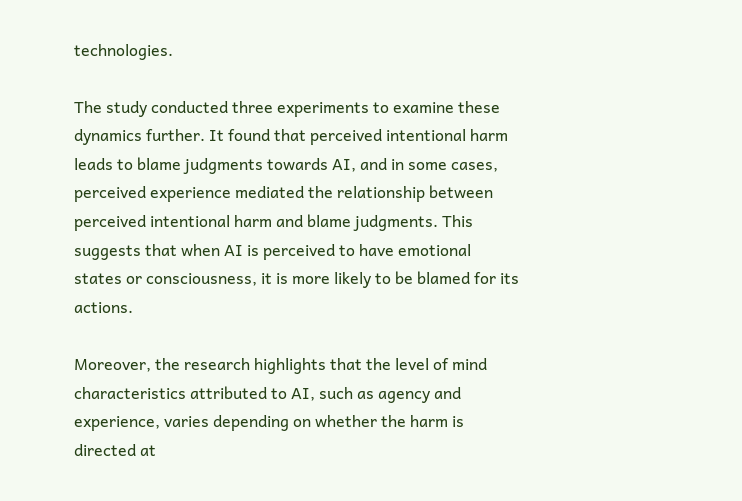technologies.

The study conducted three experiments to examine these dynamics further. It found that perceived intentional harm leads to blame judgments towards AI, and in some cases, perceived experience mediated the relationship between perceived intentional harm and blame judgments. This suggests that when AI is perceived to have emotional states or consciousness, it is more likely to be blamed for its actions.

Moreover, the research highlights that the level of mind characteristics attributed to AI, such as agency and experience, varies depending on whether the harm is directed at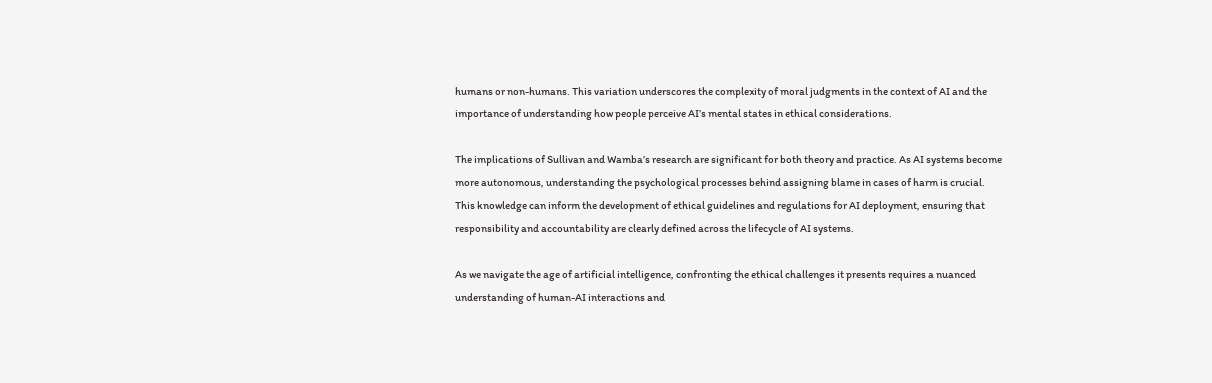humans or non-humans. This variation underscores the complexity of moral judgments in the context of AI and the importance of understanding how people perceive AI’s mental states in ethical considerations.

The implications of Sullivan and Wamba’s research are significant for both theory and practice. As AI systems become more autonomous, understanding the psychological processes behind assigning blame in cases of harm is crucial. This knowledge can inform the development of ethical guidelines and regulations for AI deployment, ensuring that responsibility and accountability are clearly defined across the lifecycle of AI systems.

As we navigate the age of artificial intelligence, confronting the ethical challenges it presents requires a nuanced understanding of human-AI interactions and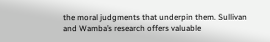the moral judgments that underpin them. Sullivan and Wamba’s research offers valuable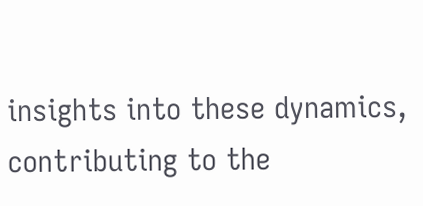insights into these dynamics, contributing to the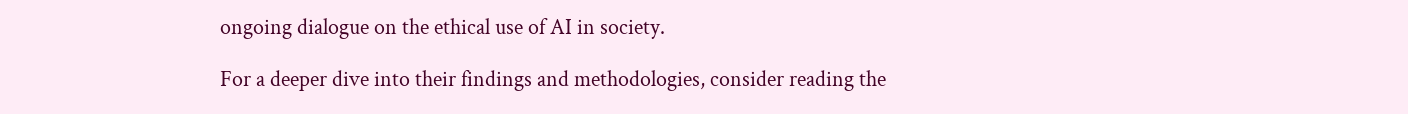ongoing dialogue on the ethical use of AI in society.

For a deeper dive into their findings and methodologies, consider reading the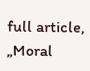full article, „Moral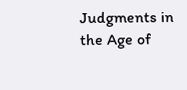Judgments in the Age of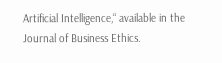Artificial Intelligence,“ available in the Journal of Business Ethics.